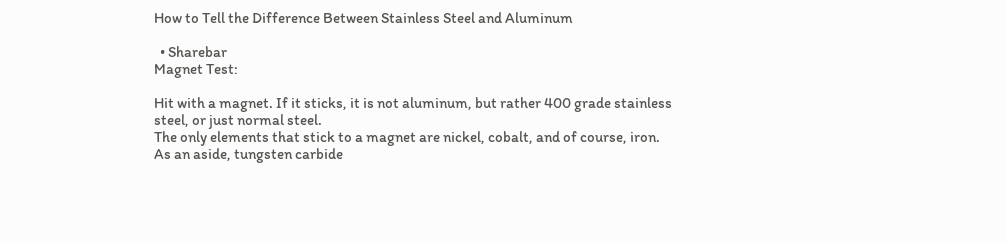How to Tell the Difference Between Stainless Steel and Aluminum

  • Sharebar
Magnet Test:

Hit with a magnet. If it sticks, it is not aluminum, but rather 400 grade stainless steel, or just normal steel.
The only elements that stick to a magnet are nickel, cobalt, and of course, iron.
As an aside, tungsten carbide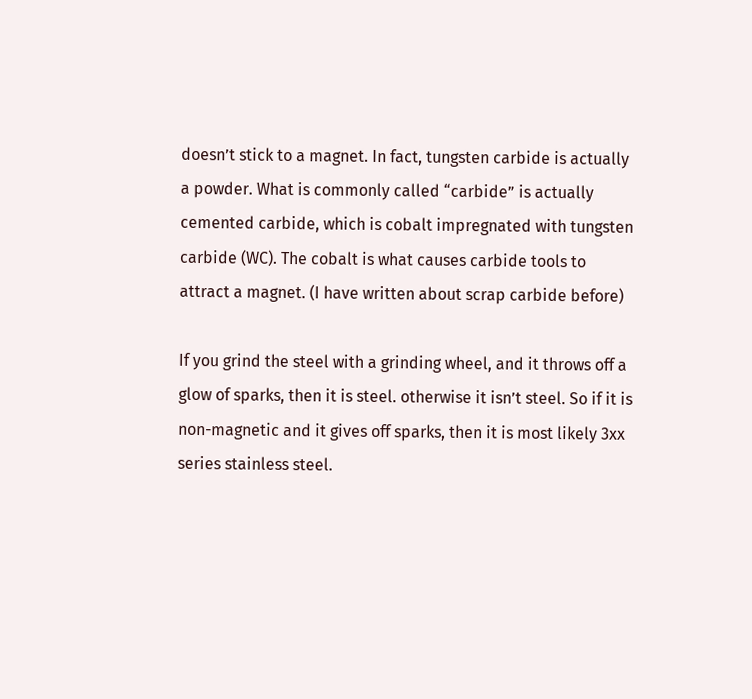doesn’t stick to a magnet. In fact, tungsten carbide is actually a powder. What is commonly called “carbide” is actually cemented carbide, which is cobalt impregnated with tungsten carbide (WC). The cobalt is what causes carbide tools to attract a magnet. (I have written about scrap carbide before)

If you grind the steel with a grinding wheel, and it throws off a glow of sparks, then it is steel. otherwise it isn’t steel. So if it is non-magnetic and it gives off sparks, then it is most likely 3xx series stainless steel.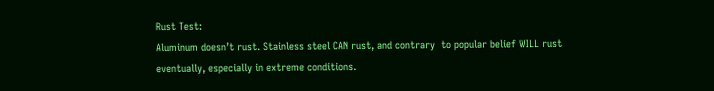Rust Test:
Aluminum doesn’t rust. Stainless steel CAN rust, and contrary  to popular belief WILL rust eventually, especially in extreme conditions.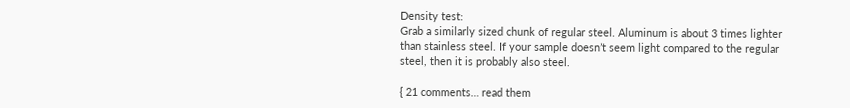Density test:
Grab a similarly sized chunk of regular steel. Aluminum is about 3 times lighter than stainless steel. If your sample doesn’t seem light compared to the regular steel, then it is probably also steel.

{ 21 comments… read them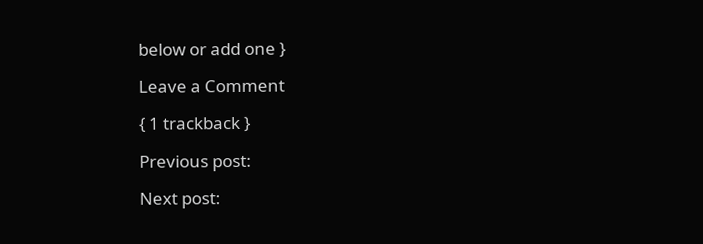below or add one }

Leave a Comment

{ 1 trackback }

Previous post:

Next post: